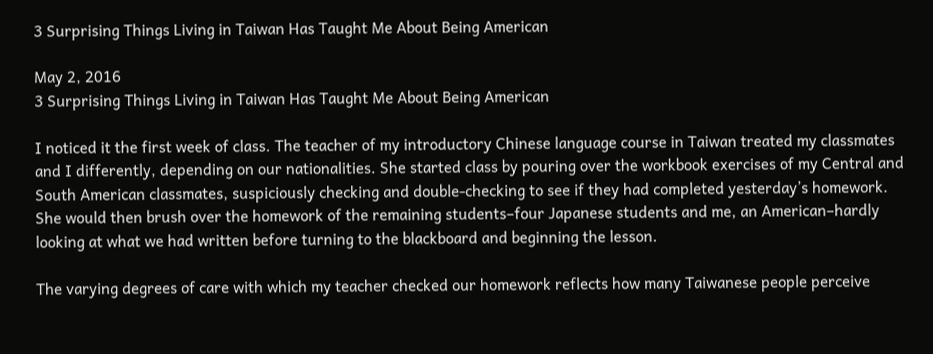3 Surprising Things Living in Taiwan Has Taught Me About Being American

May 2, 2016
3 Surprising Things Living in Taiwan Has Taught Me About Being American

I noticed it the first week of class. The teacher of my introductory Chinese language course in Taiwan treated my classmates and I differently, depending on our nationalities. She started class by pouring over the workbook exercises of my Central and South American classmates, suspiciously checking and double-checking to see if they had completed yesterday’s homework. She would then brush over the homework of the remaining students–four Japanese students and me, an American–hardly looking at what we had written before turning to the blackboard and beginning the lesson.

The varying degrees of care with which my teacher checked our homework reflects how many Taiwanese people perceive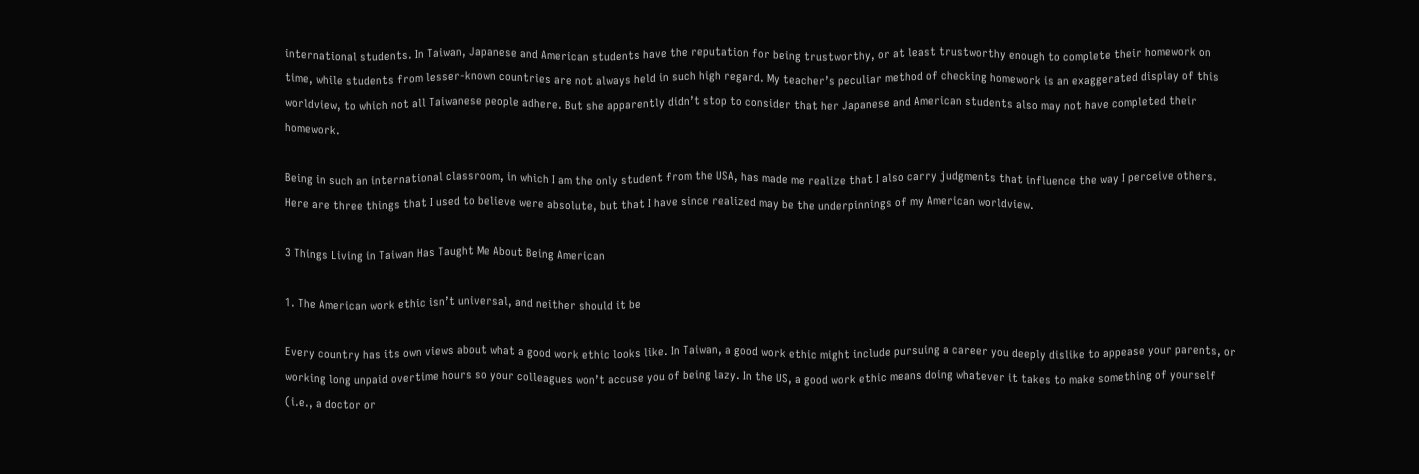international students. In Taiwan, Japanese and American students have the reputation for being trustworthy, or at least trustworthy enough to complete their homework on time, while students from lesser-known countries are not always held in such high regard. My teacher’s peculiar method of checking homework is an exaggerated display of this worldview, to which not all Taiwanese people adhere. But she apparently didn’t stop to consider that her Japanese and American students also may not have completed their homework.

Being in such an international classroom, in which I am the only student from the USA, has made me realize that I also carry judgments that influence the way I perceive others. Here are three things that I used to believe were absolute, but that I have since realized may be the underpinnings of my American worldview.

3 Things Living in Taiwan Has Taught Me About Being American

1. The American work ethic isn’t universal, and neither should it be

Every country has its own views about what a good work ethic looks like. In Taiwan, a good work ethic might include pursuing a career you deeply dislike to appease your parents, or working long unpaid overtime hours so your colleagues won’t accuse you of being lazy. In the US, a good work ethic means doing whatever it takes to make something of yourself (i.e., a doctor or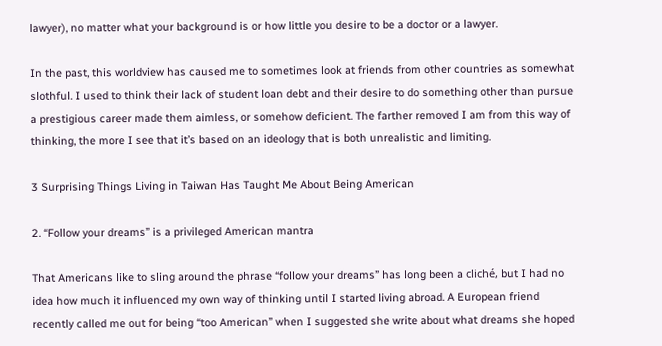lawyer), no matter what your background is or how little you desire to be a doctor or a lawyer.

In the past, this worldview has caused me to sometimes look at friends from other countries as somewhat slothful. I used to think their lack of student loan debt and their desire to do something other than pursue a prestigious career made them aimless, or somehow deficient. The farther removed I am from this way of thinking, the more I see that it’s based on an ideology that is both unrealistic and limiting.

3 Surprising Things Living in Taiwan Has Taught Me About Being American

2. “Follow your dreams” is a privileged American mantra

That Americans like to sling around the phrase “follow your dreams” has long been a cliché, but I had no idea how much it influenced my own way of thinking until I started living abroad. A European friend recently called me out for being “too American” when I suggested she write about what dreams she hoped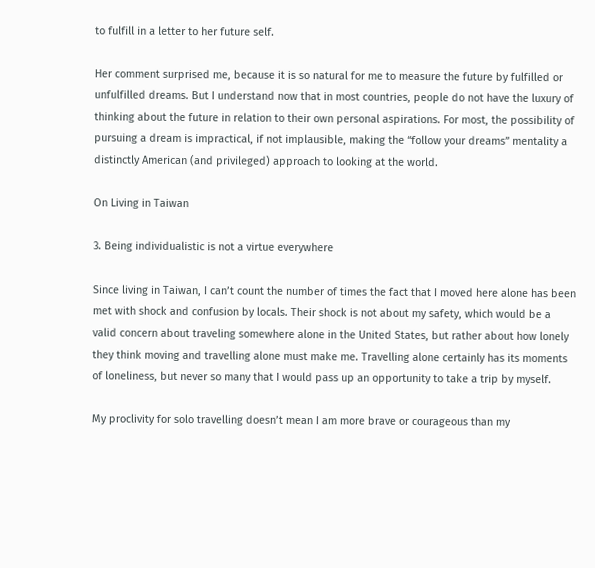to fulfill in a letter to her future self.

Her comment surprised me, because it is so natural for me to measure the future by fulfilled or unfulfilled dreams. But I understand now that in most countries, people do not have the luxury of thinking about the future in relation to their own personal aspirations. For most, the possibility of pursuing a dream is impractical, if not implausible, making the “follow your dreams” mentality a distinctly American (and privileged) approach to looking at the world.

On Living in Taiwan

3. Being individualistic is not a virtue everywhere

Since living in Taiwan, I can’t count the number of times the fact that I moved here alone has been met with shock and confusion by locals. Their shock is not about my safety, which would be a valid concern about traveling somewhere alone in the United States, but rather about how lonely they think moving and travelling alone must make me. Travelling alone certainly has its moments of loneliness, but never so many that I would pass up an opportunity to take a trip by myself.

My proclivity for solo travelling doesn’t mean I am more brave or courageous than my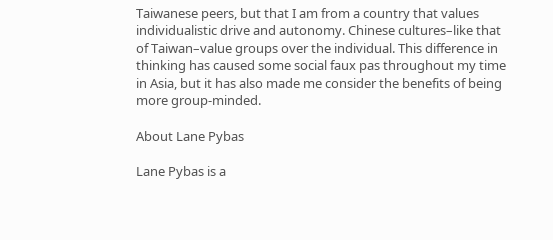Taiwanese peers, but that I am from a country that values individualistic drive and autonomy. Chinese cultures–like that of Taiwan–value groups over the individual. This difference in thinking has caused some social faux pas throughout my time in Asia, but it has also made me consider the benefits of being more group-minded.

About Lane Pybas

Lane Pybas is a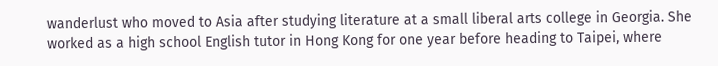wanderlust who moved to Asia after studying literature at a small liberal arts college in Georgia. She worked as a high school English tutor in Hong Kong for one year before heading to Taipei, where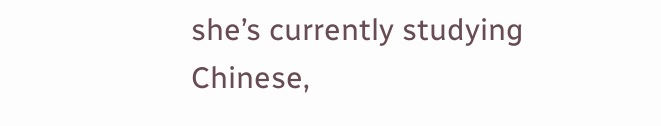she’s currently studying Chinese,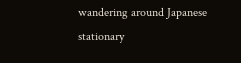wandering around Japanese stationary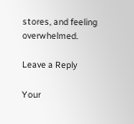stores, and feeling overwhelmed.

Leave a Reply

Your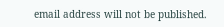email address will not be published.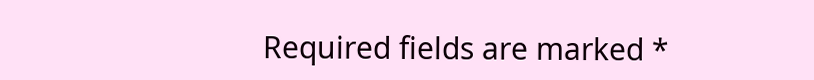Required fields are marked *